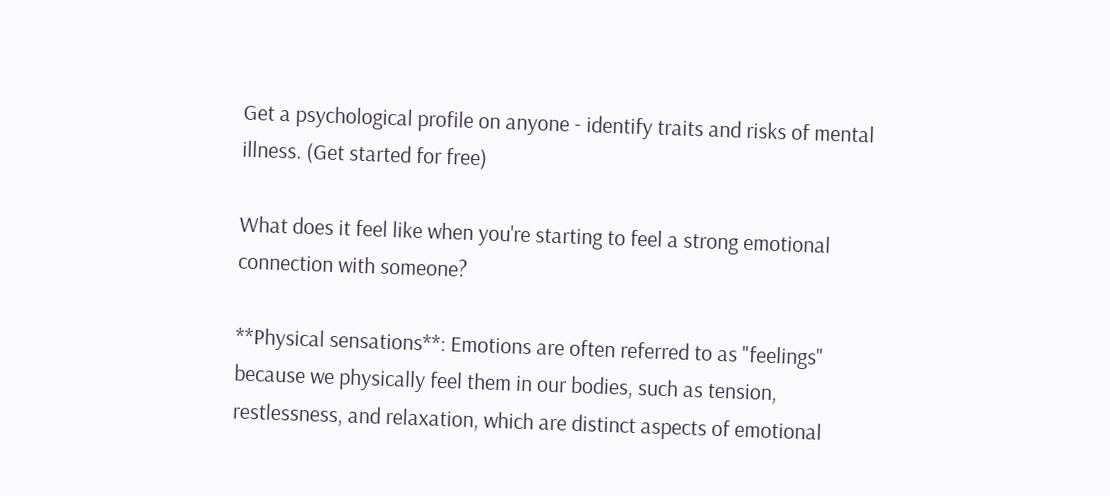Get a psychological profile on anyone - identify traits and risks of mental illness. (Get started for free)

What does it feel like when you're starting to feel a strong emotional connection with someone?

**Physical sensations**: Emotions are often referred to as "feelings" because we physically feel them in our bodies, such as tension, restlessness, and relaxation, which are distinct aspects of emotional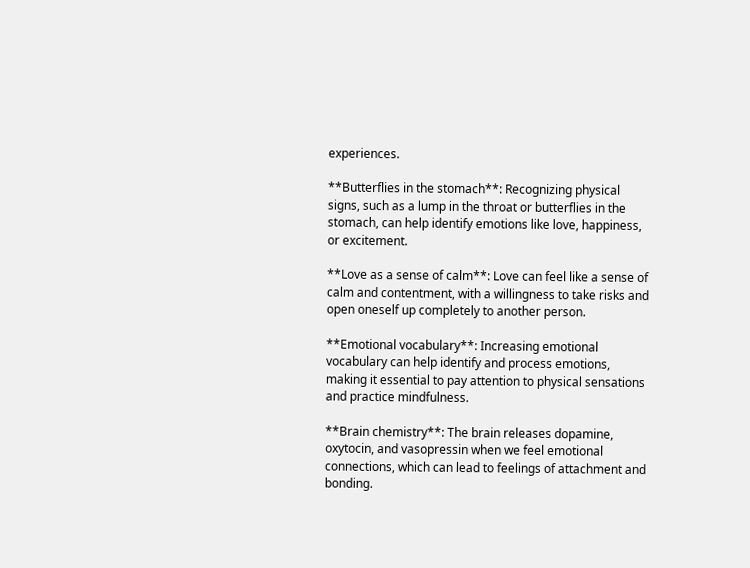experiences.

**Butterflies in the stomach**: Recognizing physical signs, such as a lump in the throat or butterflies in the stomach, can help identify emotions like love, happiness, or excitement.

**Love as a sense of calm**: Love can feel like a sense of calm and contentment, with a willingness to take risks and open oneself up completely to another person.

**Emotional vocabulary**: Increasing emotional vocabulary can help identify and process emotions, making it essential to pay attention to physical sensations and practice mindfulness.

**Brain chemistry**: The brain releases dopamine, oxytocin, and vasopressin when we feel emotional connections, which can lead to feelings of attachment and bonding.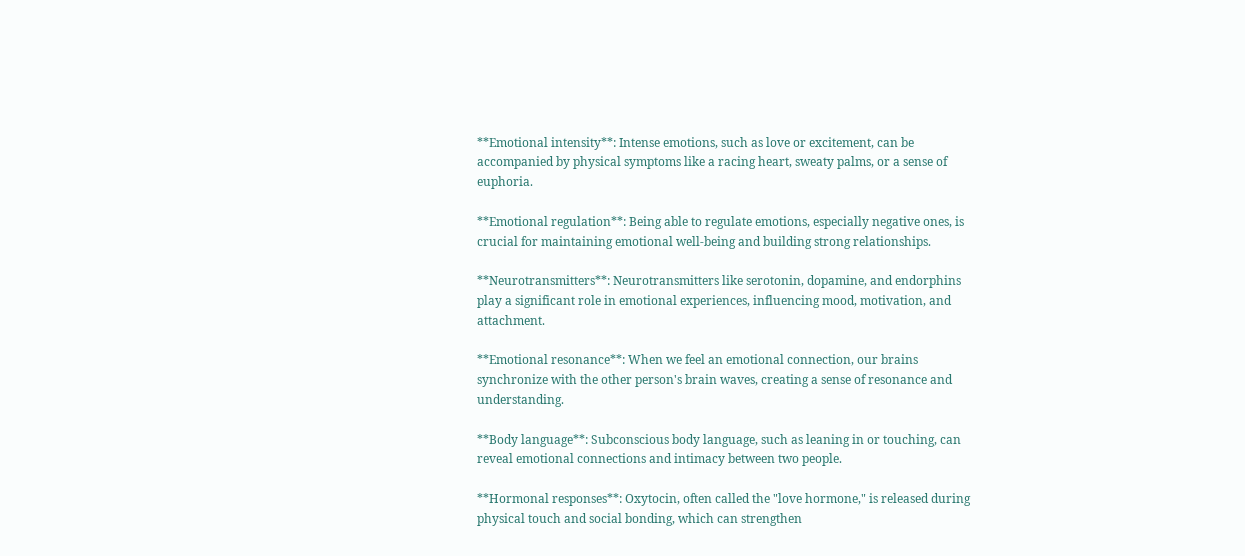**Emotional intensity**: Intense emotions, such as love or excitement, can be accompanied by physical symptoms like a racing heart, sweaty palms, or a sense of euphoria.

**Emotional regulation**: Being able to regulate emotions, especially negative ones, is crucial for maintaining emotional well-being and building strong relationships.

**Neurotransmitters**: Neurotransmitters like serotonin, dopamine, and endorphins play a significant role in emotional experiences, influencing mood, motivation, and attachment.

**Emotional resonance**: When we feel an emotional connection, our brains synchronize with the other person's brain waves, creating a sense of resonance and understanding.

**Body language**: Subconscious body language, such as leaning in or touching, can reveal emotional connections and intimacy between two people.

**Hormonal responses**: Oxytocin, often called the "love hormone," is released during physical touch and social bonding, which can strengthen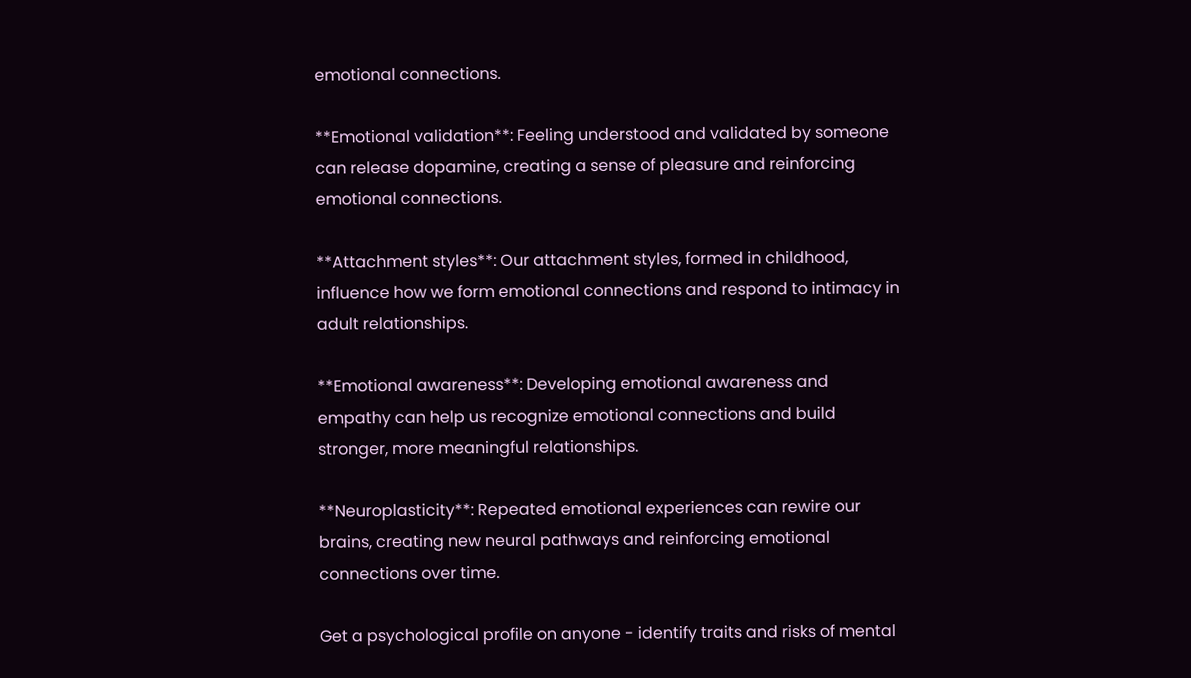emotional connections.

**Emotional validation**: Feeling understood and validated by someone can release dopamine, creating a sense of pleasure and reinforcing emotional connections.

**Attachment styles**: Our attachment styles, formed in childhood, influence how we form emotional connections and respond to intimacy in adult relationships.

**Emotional awareness**: Developing emotional awareness and empathy can help us recognize emotional connections and build stronger, more meaningful relationships.

**Neuroplasticity**: Repeated emotional experiences can rewire our brains, creating new neural pathways and reinforcing emotional connections over time.

Get a psychological profile on anyone - identify traits and risks of mental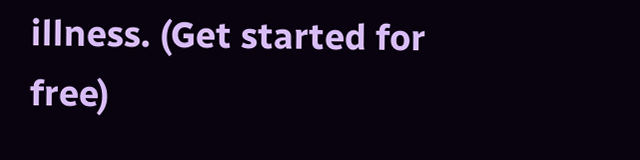illness. (Get started for free)